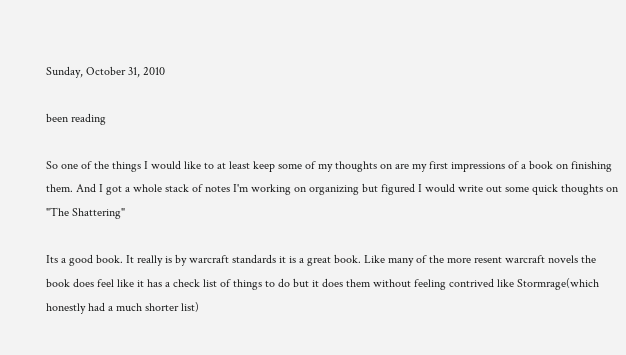Sunday, October 31, 2010

been reading

So one of the things I would like to at least keep some of my thoughts on are my first impressions of a book on finishing them. And I got a whole stack of notes I'm working on organizing but figured I would write out some quick thoughts on "The Shattering"

Its a good book. It really is by warcraft standards it is a great book. Like many of the more resent warcraft novels the book does feel like it has a check list of things to do but it does them without feeling contrived like Stormrage(which honestly had a much shorter list)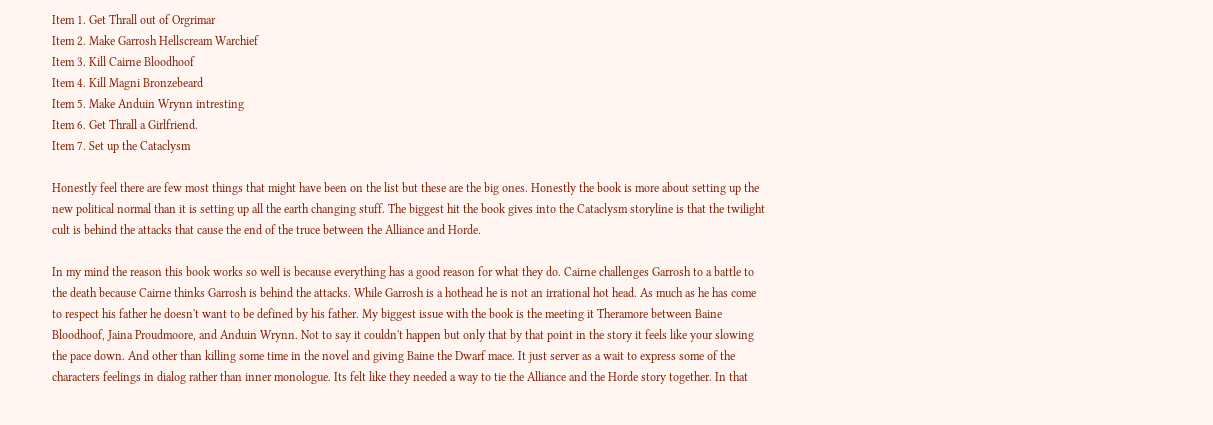Item 1. Get Thrall out of Orgrimar
Item 2. Make Garrosh Hellscream Warchief
Item 3. Kill Cairne Bloodhoof
Item 4. Kill Magni Bronzebeard
Item 5. Make Anduin Wrynn intresting
Item 6. Get Thrall a Girlfriend.
Item 7. Set up the Cataclysm

Honestly feel there are few most things that might have been on the list but these are the big ones. Honestly the book is more about setting up the new political normal than it is setting up all the earth changing stuff. The biggest hit the book gives into the Cataclysm storyline is that the twilight cult is behind the attacks that cause the end of the truce between the Alliance and Horde.

In my mind the reason this book works so well is because everything has a good reason for what they do. Cairne challenges Garrosh to a battle to the death because Cairne thinks Garrosh is behind the attacks. While Garrosh is a hothead he is not an irrational hot head. As much as he has come to respect his father he doesn't want to be defined by his father. My biggest issue with the book is the meeting it Theramore between Baine Bloodhoof, Jaina Proudmoore, and Anduin Wrynn. Not to say it couldn't happen but only that by that point in the story it feels like your slowing the pace down. And other than killing some time in the novel and giving Baine the Dwarf mace. It just server as a wait to express some of the characters feelings in dialog rather than inner monologue. Its felt like they needed a way to tie the Alliance and the Horde story together. In that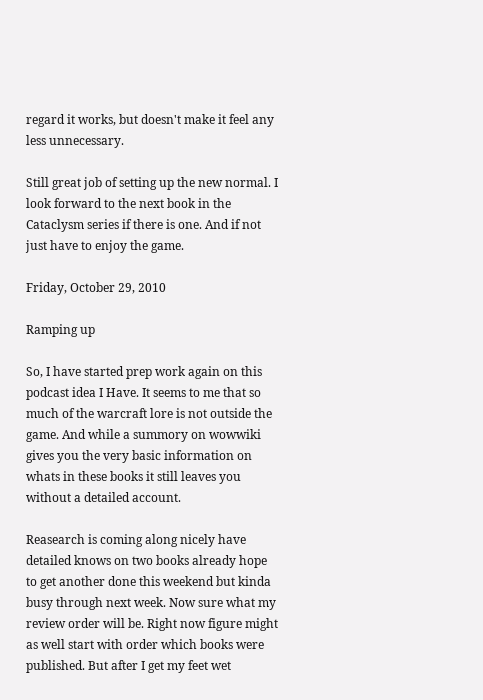regard it works, but doesn't make it feel any less unnecessary.

Still great job of setting up the new normal. I look forward to the next book in the Cataclysm series if there is one. And if not just have to enjoy the game.

Friday, October 29, 2010

Ramping up

So, I have started prep work again on this podcast idea I Have. It seems to me that so much of the warcraft lore is not outside the game. And while a summory on wowwiki gives you the very basic information on whats in these books it still leaves you without a detailed account.

Reasearch is coming along nicely have detailed knows on two books already hope to get another done this weekend but kinda busy through next week. Now sure what my review order will be. Right now figure might as well start with order which books were published. But after I get my feet wet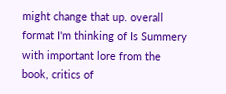might change that up. overall format I'm thinking of Is Summery with important lore from the book, critics of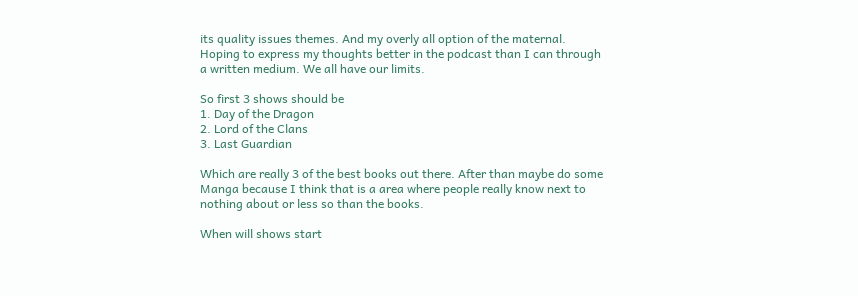its quality issues themes. And my overly all option of the maternal. Hoping to express my thoughts better in the podcast than I can through a written medium. We all have our limits.

So first 3 shows should be
1. Day of the Dragon
2. Lord of the Clans
3. Last Guardian

Which are really 3 of the best books out there. After than maybe do some Manga because I think that is a area where people really know next to nothing about or less so than the books.

When will shows start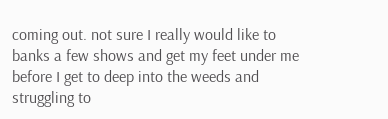coming out. not sure I really would like to banks a few shows and get my feet under me before I get to deep into the weeds and struggling to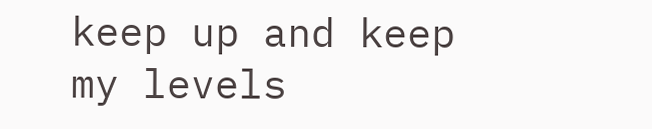keep up and keep my levels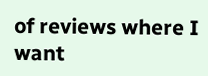of reviews where I want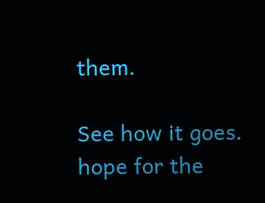them.

See how it goes. hope for the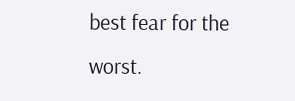best fear for the worst.